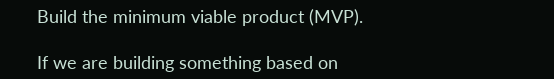Build the minimum viable product (MVP).

If we are building something based on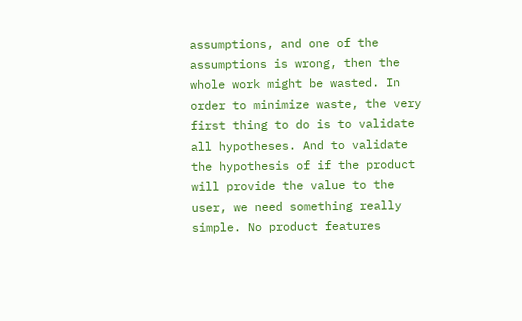assumptions, and one of the assumptions is wrong, then the whole work might be wasted. In order to minimize waste, the very first thing to do is to validate all hypotheses. And to validate the hypothesis of if the product will provide the value to the user, we need something really simple. No product features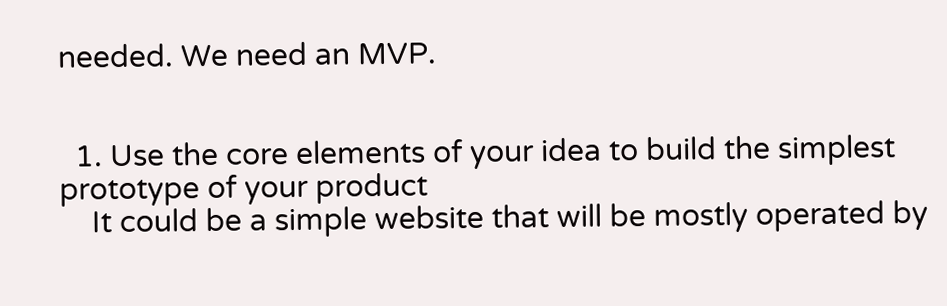needed. We need an MVP.


  1. Use the core elements of your idea to build the simplest prototype of your product
    It could be a simple website that will be mostly operated by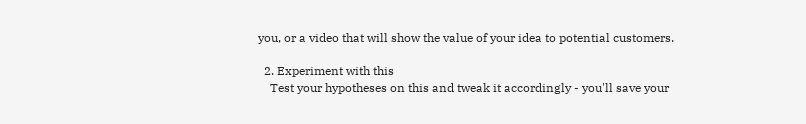you, or a video that will show the value of your idea to potential customers.

  2. Experiment with this
    Test your hypotheses on this and tweak it accordingly - you'll save your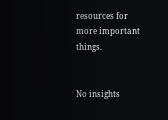resources for more important things.


No insights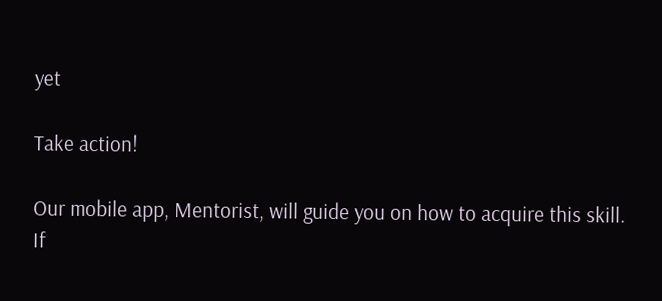yet

Take action!

Our mobile app, Mentorist, will guide you on how to acquire this skill.
If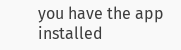you have the app installed